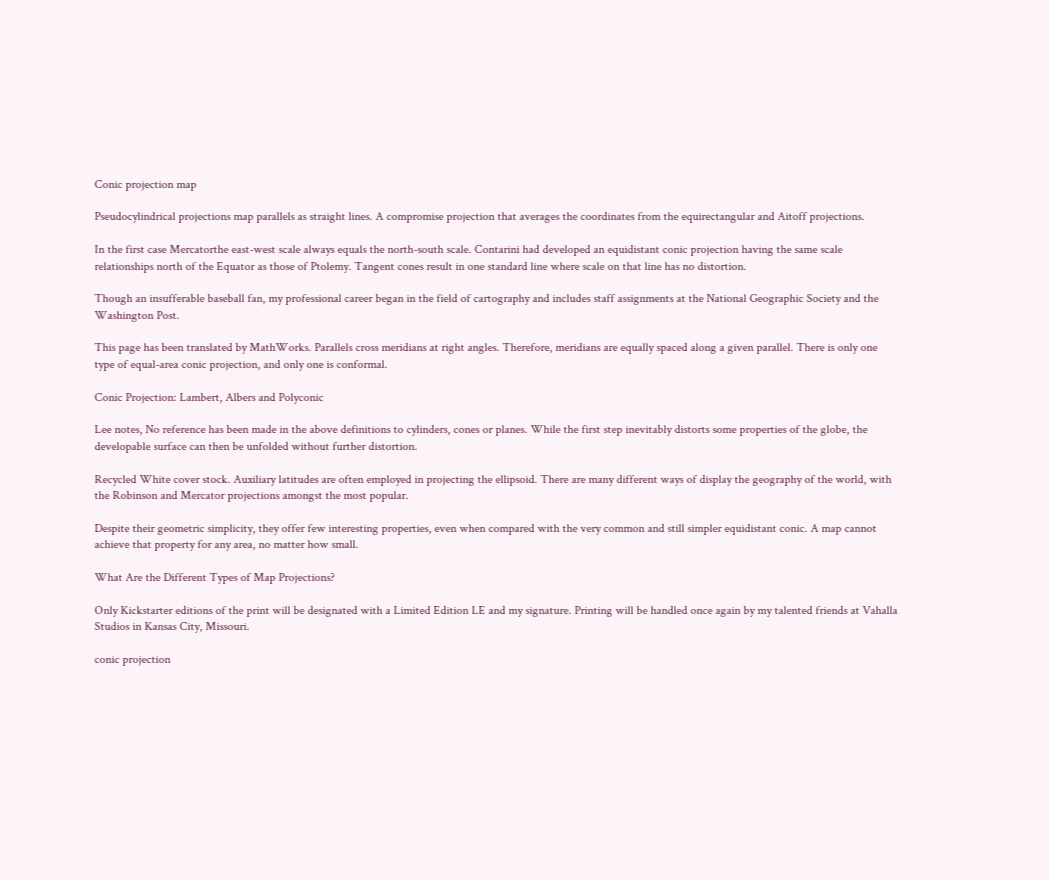Conic projection map

Pseudocylindrical projections map parallels as straight lines. A compromise projection that averages the coordinates from the equirectangular and Aitoff projections.

In the first case Mercatorthe east-west scale always equals the north-south scale. Contarini had developed an equidistant conic projection having the same scale relationships north of the Equator as those of Ptolemy. Tangent cones result in one standard line where scale on that line has no distortion.

Though an insufferable baseball fan, my professional career began in the field of cartography and includes staff assignments at the National Geographic Society and the Washington Post.

This page has been translated by MathWorks. Parallels cross meridians at right angles. Therefore, meridians are equally spaced along a given parallel. There is only one type of equal-area conic projection, and only one is conformal.

Conic Projection: Lambert, Albers and Polyconic

Lee notes, No reference has been made in the above definitions to cylinders, cones or planes. While the first step inevitably distorts some properties of the globe, the developable surface can then be unfolded without further distortion.

Recycled White cover stock. Auxiliary latitudes are often employed in projecting the ellipsoid. There are many different ways of display the geography of the world, with the Robinson and Mercator projections amongst the most popular.

Despite their geometric simplicity, they offer few interesting properties, even when compared with the very common and still simpler equidistant conic. A map cannot achieve that property for any area, no matter how small.

What Are the Different Types of Map Projections?

Only Kickstarter editions of the print will be designated with a Limited Edition LE and my signature. Printing will be handled once again by my talented friends at Vahalla Studios in Kansas City, Missouri.

conic projection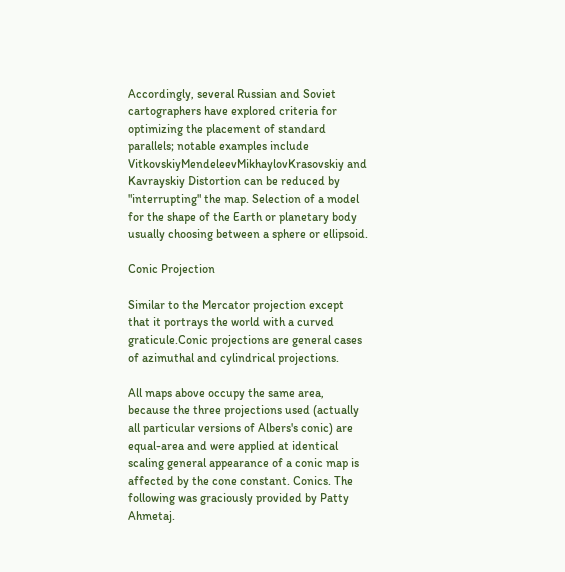Accordingly, several Russian and Soviet cartographers have explored criteria for optimizing the placement of standard parallels; notable examples include VitkovskiyMendeleevMikhaylovKrasovskiy and Kavrayskiy Distortion can be reduced by "interrupting" the map. Selection of a model for the shape of the Earth or planetary body usually choosing between a sphere or ellipsoid.

Conic Projection

Similar to the Mercator projection except that it portrays the world with a curved graticule.Conic projections are general cases of azimuthal and cylindrical projections.

All maps above occupy the same area, because the three projections used (actually all particular versions of Albers's conic) are equal-area and were applied at identical scaling general appearance of a conic map is affected by the cone constant. Conics. The following was graciously provided by Patty Ahmetaj.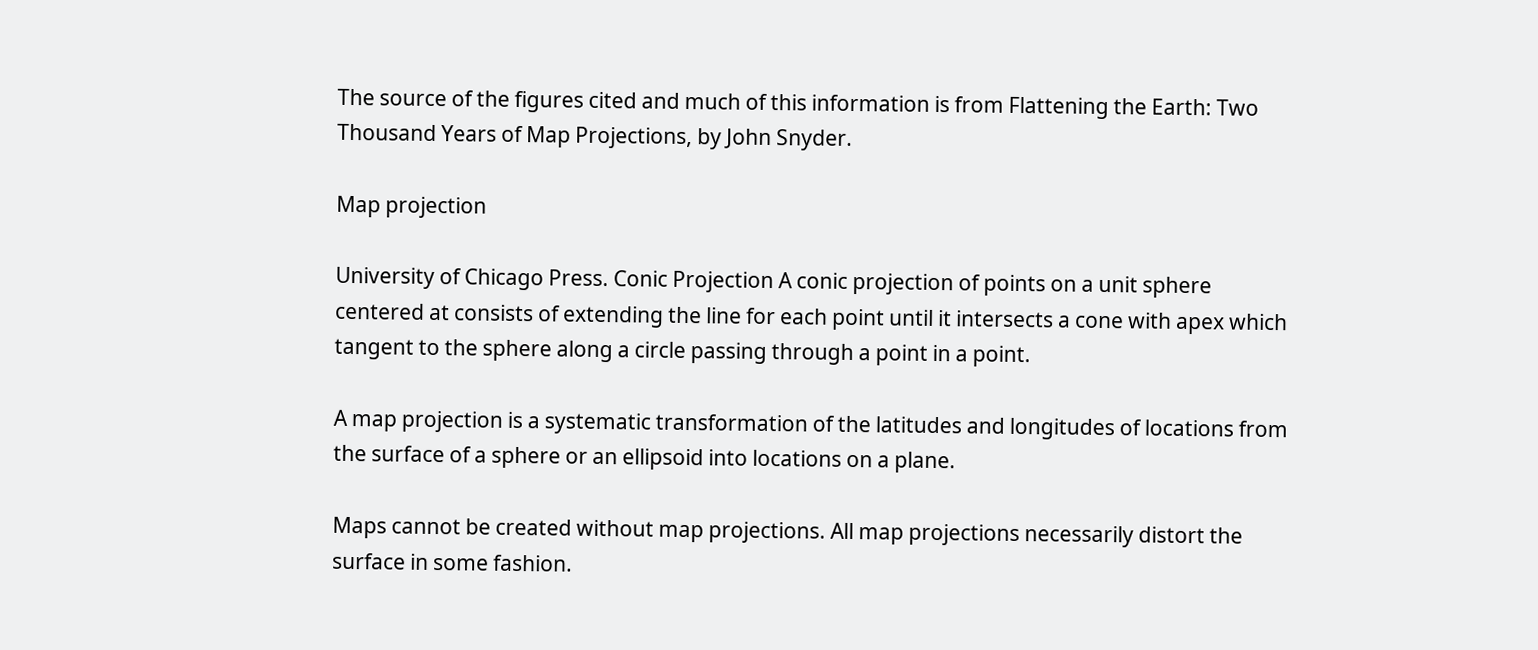The source of the figures cited and much of this information is from Flattening the Earth: Two Thousand Years of Map Projections, by John Snyder.

Map projection

University of Chicago Press. Conic Projection A conic projection of points on a unit sphere centered at consists of extending the line for each point until it intersects a cone with apex which tangent to the sphere along a circle passing through a point in a point.

A map projection is a systematic transformation of the latitudes and longitudes of locations from the surface of a sphere or an ellipsoid into locations on a plane.

Maps cannot be created without map projections. All map projections necessarily distort the surface in some fashion.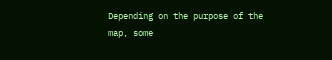Depending on the purpose of the map, some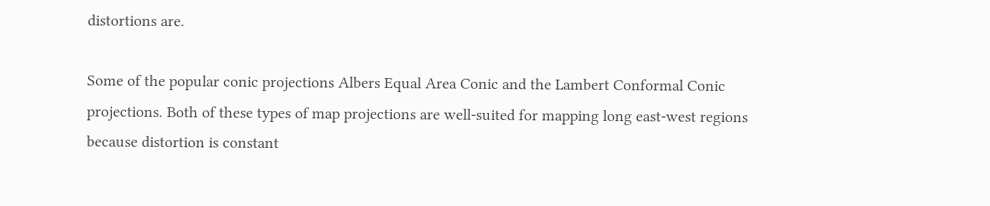distortions are.

Some of the popular conic projections Albers Equal Area Conic and the Lambert Conformal Conic projections. Both of these types of map projections are well-suited for mapping long east-west regions because distortion is constant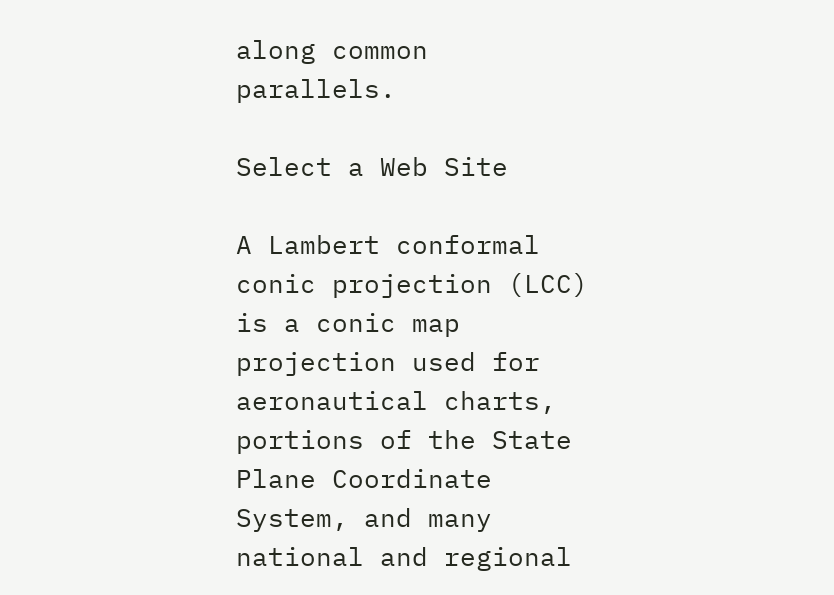along common parallels.

Select a Web Site

A Lambert conformal conic projection (LCC) is a conic map projection used for aeronautical charts, portions of the State Plane Coordinate System, and many national and regional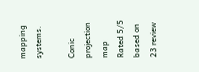mapping systems.

Conic projection map
Rated 5/5 based on 23 review